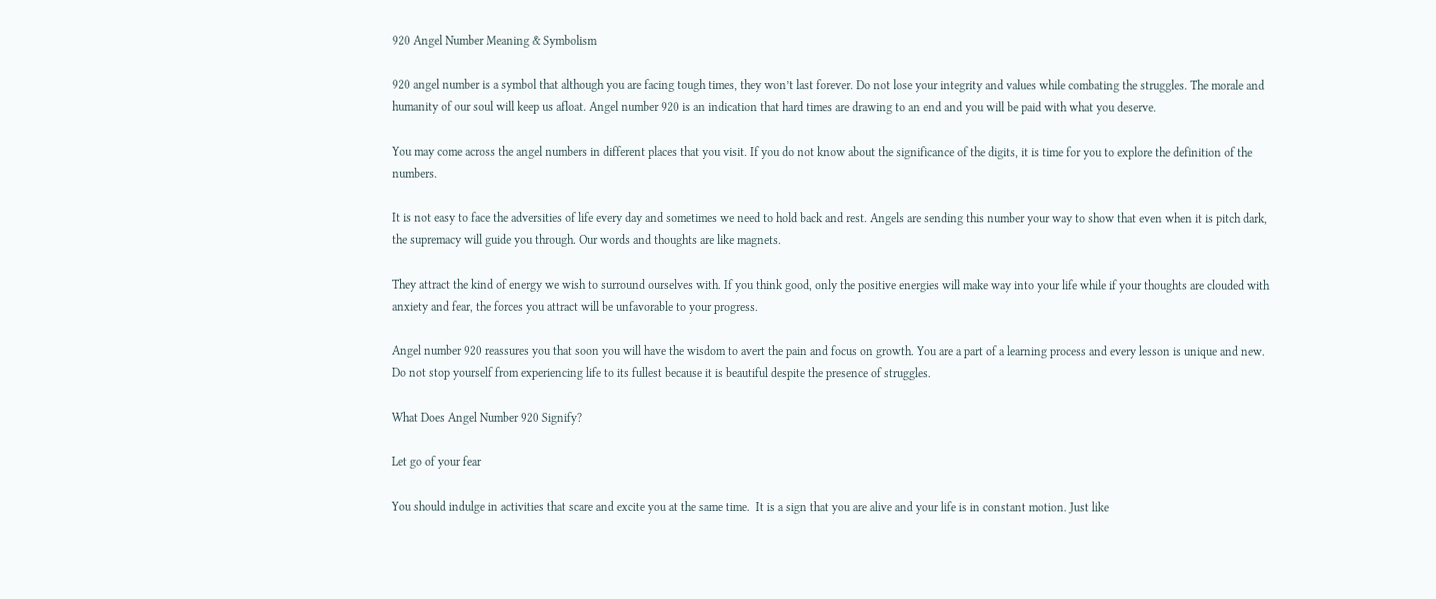920 Angel Number Meaning & Symbolism

920 angel number is a symbol that although you are facing tough times, they won’t last forever. Do not lose your integrity and values while combating the struggles. The morale and humanity of our soul will keep us afloat. Angel number 920 is an indication that hard times are drawing to an end and you will be paid with what you deserve.

You may come across the angel numbers in different places that you visit. If you do not know about the significance of the digits, it is time for you to explore the definition of the numbers.

It is not easy to face the adversities of life every day and sometimes we need to hold back and rest. Angels are sending this number your way to show that even when it is pitch dark, the supremacy will guide you through. Our words and thoughts are like magnets.

They attract the kind of energy we wish to surround ourselves with. If you think good, only the positive energies will make way into your life while if your thoughts are clouded with anxiety and fear, the forces you attract will be unfavorable to your progress.

Angel number 920 reassures you that soon you will have the wisdom to avert the pain and focus on growth. You are a part of a learning process and every lesson is unique and new. Do not stop yourself from experiencing life to its fullest because it is beautiful despite the presence of struggles.

What Does Angel Number 920 Signify?

Let go of your fear

You should indulge in activities that scare and excite you at the same time.  It is a sign that you are alive and your life is in constant motion. Just like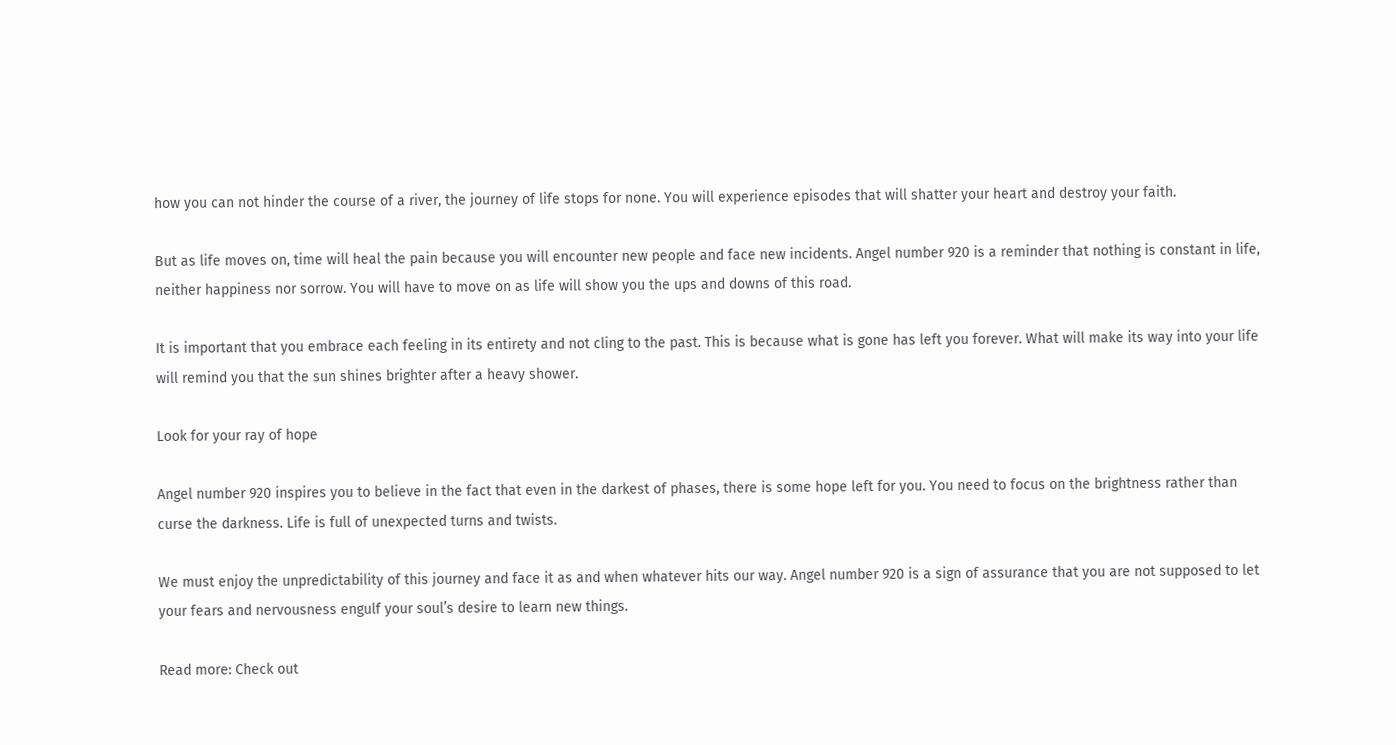how you can not hinder the course of a river, the journey of life stops for none. You will experience episodes that will shatter your heart and destroy your faith.

But as life moves on, time will heal the pain because you will encounter new people and face new incidents. Angel number 920 is a reminder that nothing is constant in life, neither happiness nor sorrow. You will have to move on as life will show you the ups and downs of this road.

It is important that you embrace each feeling in its entirety and not cling to the past. This is because what is gone has left you forever. What will make its way into your life will remind you that the sun shines brighter after a heavy shower.

Look for your ray of hope

Angel number 920 inspires you to believe in the fact that even in the darkest of phases, there is some hope left for you. You need to focus on the brightness rather than curse the darkness. Life is full of unexpected turns and twists.

We must enjoy the unpredictability of this journey and face it as and when whatever hits our way. Angel number 920 is a sign of assurance that you are not supposed to let your fears and nervousness engulf your soul’s desire to learn new things.

Read more: Check out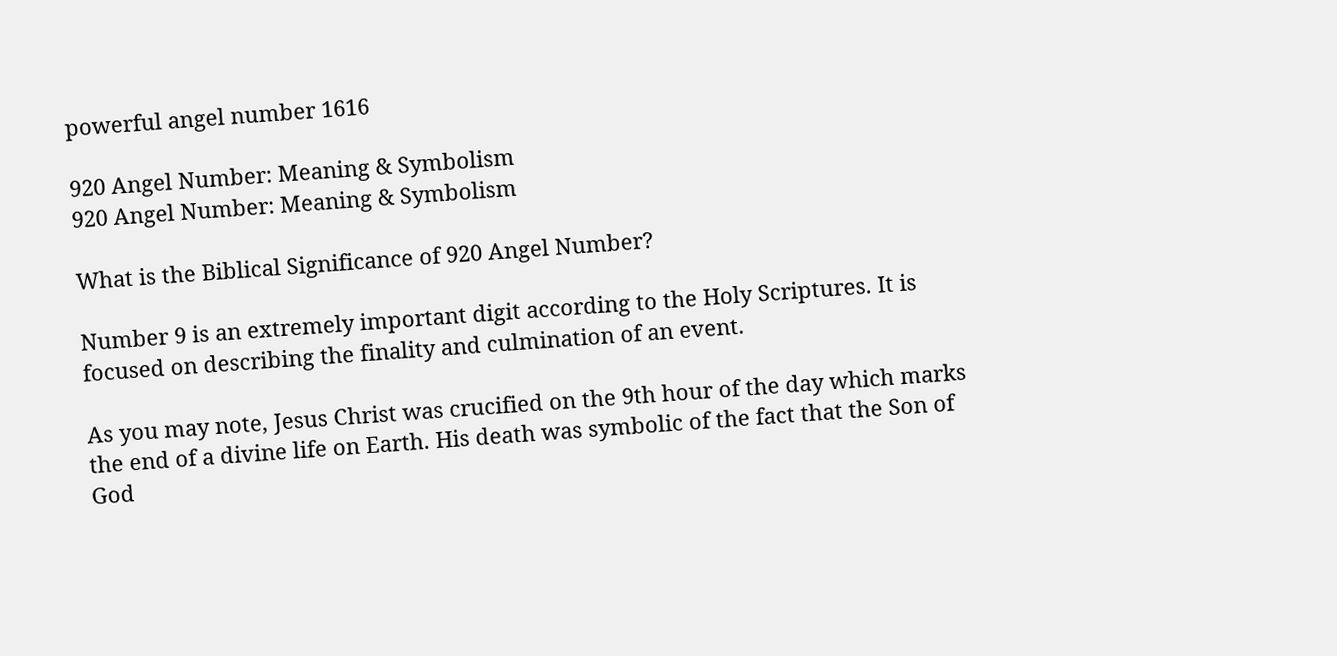powerful angel number 1616

920 Angel Number: Meaning & Symbolism
920 Angel Number: Meaning & Symbolism

What is the Biblical Significance of 920 Angel Number?

Number 9 is an extremely important digit according to the Holy Scriptures. It is focused on describing the finality and culmination of an event.

As you may note, Jesus Christ was crucified on the 9th hour of the day which marks the end of a divine life on Earth. His death was symbolic of the fact that the Son of God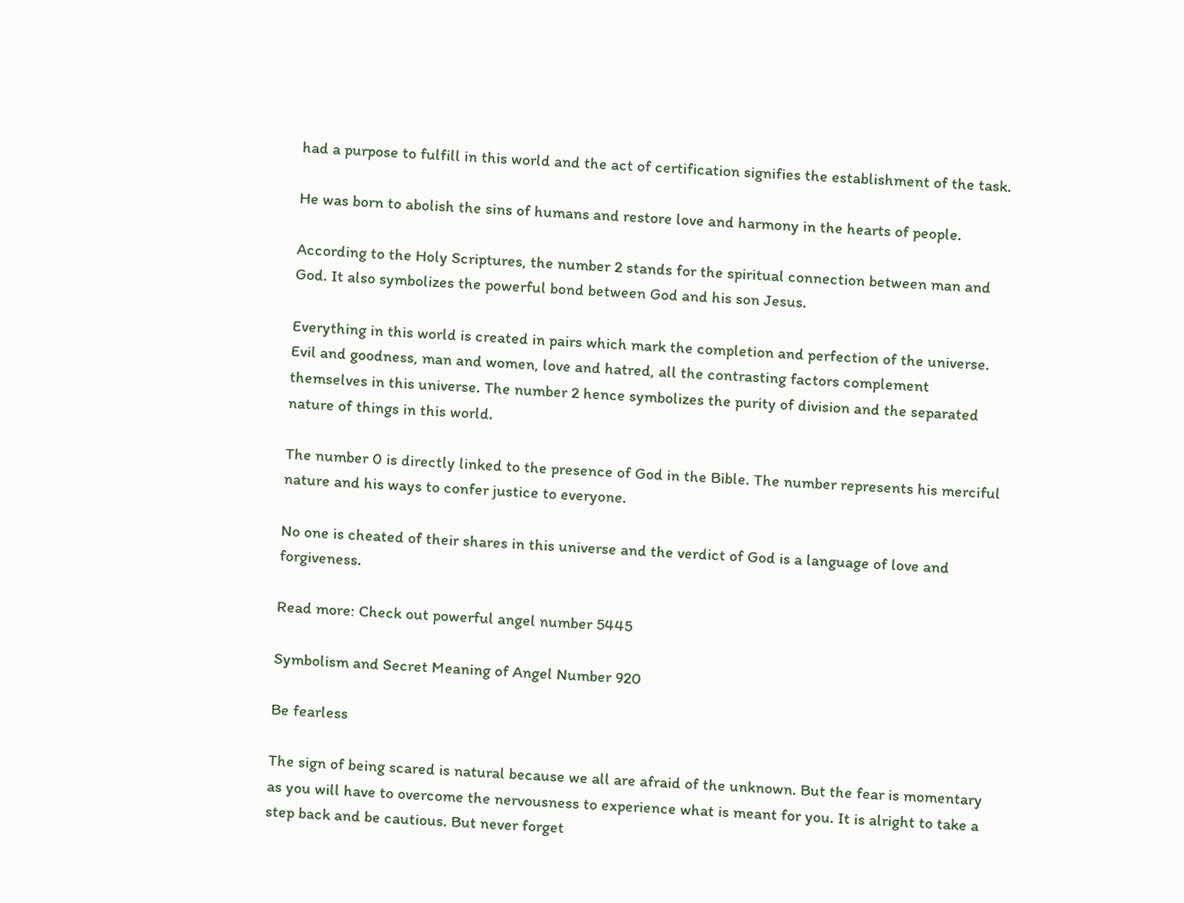had a purpose to fulfill in this world and the act of certification signifies the establishment of the task.

He was born to abolish the sins of humans and restore love and harmony in the hearts of people.

According to the Holy Scriptures, the number 2 stands for the spiritual connection between man and God. It also symbolizes the powerful bond between God and his son Jesus.

Everything in this world is created in pairs which mark the completion and perfection of the universe. Evil and goodness, man and women, love and hatred, all the contrasting factors complement themselves in this universe. The number 2 hence symbolizes the purity of division and the separated nature of things in this world.

The number 0 is directly linked to the presence of God in the Bible. The number represents his merciful nature and his ways to confer justice to everyone.

No one is cheated of their shares in this universe and the verdict of God is a language of love and forgiveness.

Read more: Check out powerful angel number 5445

Symbolism and Secret Meaning of Angel Number 920

Be fearless

The sign of being scared is natural because we all are afraid of the unknown. But the fear is momentary as you will have to overcome the nervousness to experience what is meant for you. It is alright to take a step back and be cautious. But never forget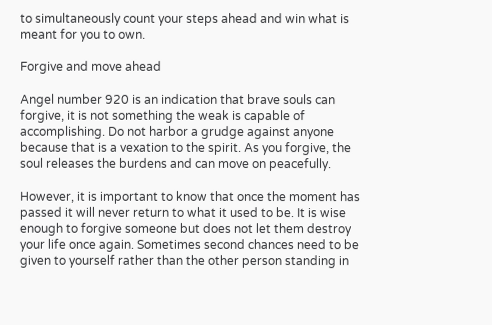to simultaneously count your steps ahead and win what is meant for you to own.

Forgive and move ahead

Angel number 920 is an indication that brave souls can forgive, it is not something the weak is capable of accomplishing. Do not harbor a grudge against anyone because that is a vexation to the spirit. As you forgive, the soul releases the burdens and can move on peacefully.

However, it is important to know that once the moment has passed it will never return to what it used to be. It is wise enough to forgive someone but does not let them destroy your life once again. Sometimes second chances need to be given to yourself rather than the other person standing in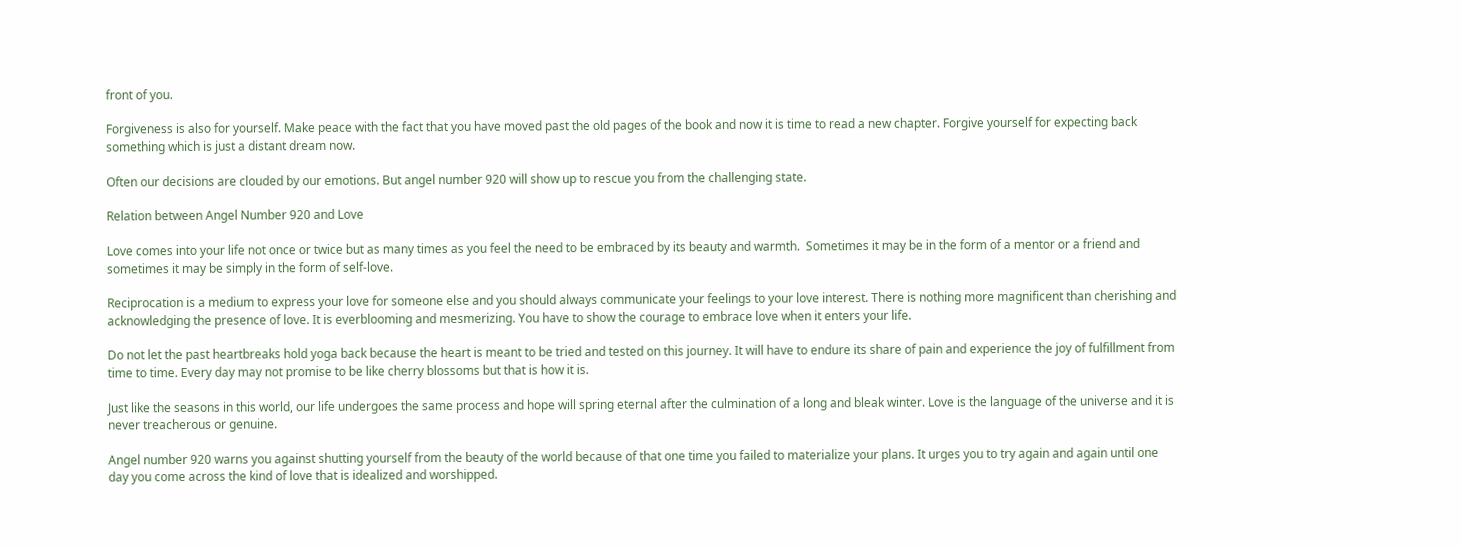front of you.

Forgiveness is also for yourself. Make peace with the fact that you have moved past the old pages of the book and now it is time to read a new chapter. Forgive yourself for expecting back something which is just a distant dream now.

Often our decisions are clouded by our emotions. But angel number 920 will show up to rescue you from the challenging state.

Relation between Angel Number 920 and Love

Love comes into your life not once or twice but as many times as you feel the need to be embraced by its beauty and warmth.  Sometimes it may be in the form of a mentor or a friend and sometimes it may be simply in the form of self-love.

Reciprocation is a medium to express your love for someone else and you should always communicate your feelings to your love interest. There is nothing more magnificent than cherishing and acknowledging the presence of love. It is everblooming and mesmerizing. You have to show the courage to embrace love when it enters your life.

Do not let the past heartbreaks hold yoga back because the heart is meant to be tried and tested on this journey. It will have to endure its share of pain and experience the joy of fulfillment from time to time. Every day may not promise to be like cherry blossoms but that is how it is.

Just like the seasons in this world, our life undergoes the same process and hope will spring eternal after the culmination of a long and bleak winter. Love is the language of the universe and it is never treacherous or genuine.

Angel number 920 warns you against shutting yourself from the beauty of the world because of that one time you failed to materialize your plans. It urges you to try again and again until one day you come across the kind of love that is idealized and worshipped.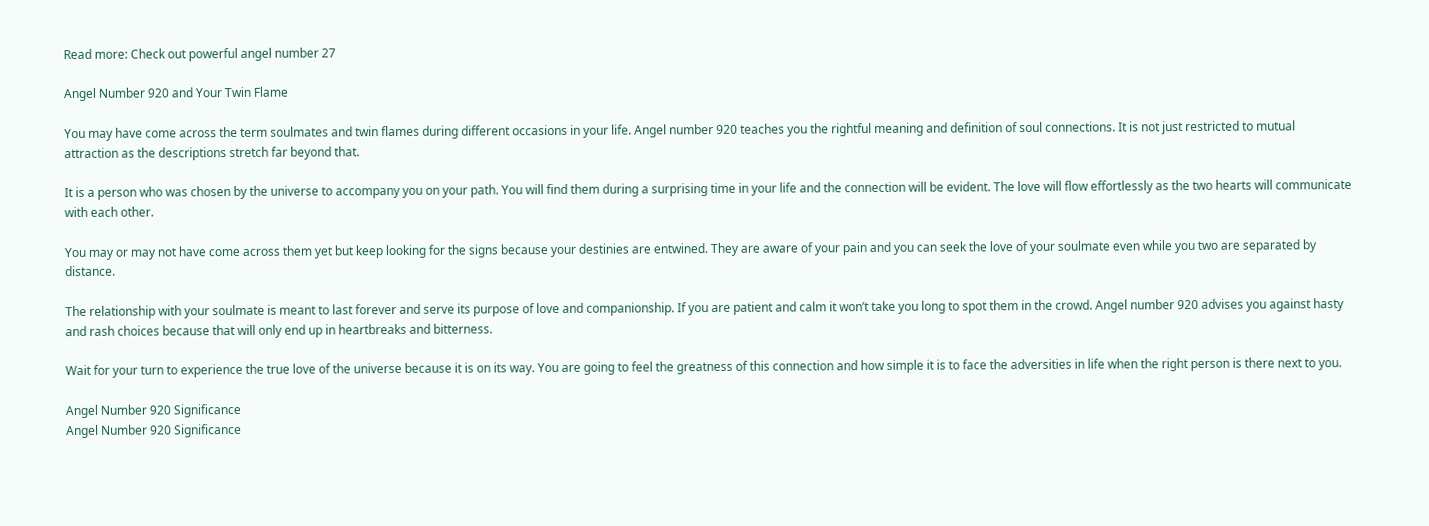Read more: Check out powerful angel number 27

Angel Number 920 and Your Twin Flame

You may have come across the term soulmates and twin flames during different occasions in your life. Angel number 920 teaches you the rightful meaning and definition of soul connections. It is not just restricted to mutual attraction as the descriptions stretch far beyond that.

It is a person who was chosen by the universe to accompany you on your path. You will find them during a surprising time in your life and the connection will be evident. The love will flow effortlessly as the two hearts will communicate with each other.

You may or may not have come across them yet but keep looking for the signs because your destinies are entwined. They are aware of your pain and you can seek the love of your soulmate even while you two are separated by distance.

The relationship with your soulmate is meant to last forever and serve its purpose of love and companionship. If you are patient and calm it won’t take you long to spot them in the crowd. Angel number 920 advises you against hasty and rash choices because that will only end up in heartbreaks and bitterness.

Wait for your turn to experience the true love of the universe because it is on its way. You are going to feel the greatness of this connection and how simple it is to face the adversities in life when the right person is there next to you.

Angel Number 920 Significance
Angel Number 920 Significance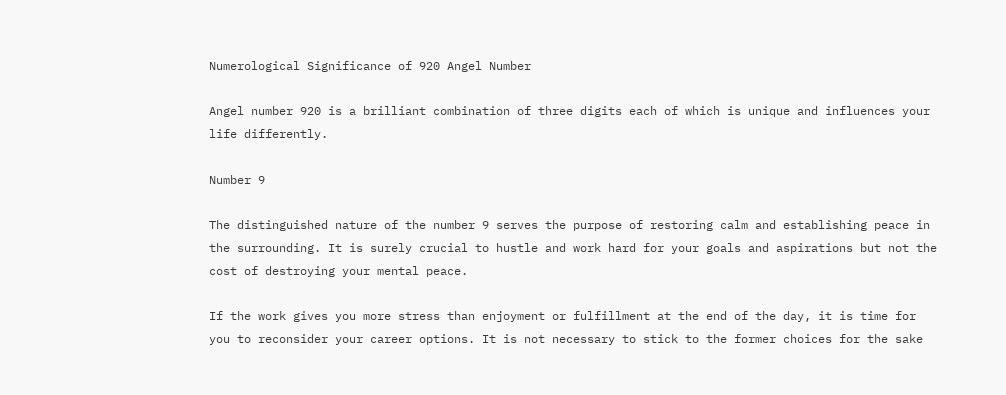Numerological Significance of 920 Angel Number

Angel number 920 is a brilliant combination of three digits each of which is unique and influences your life differently.

Number 9

The distinguished nature of the number 9 serves the purpose of restoring calm and establishing peace in the surrounding. It is surely crucial to hustle and work hard for your goals and aspirations but not the cost of destroying your mental peace.

If the work gives you more stress than enjoyment or fulfillment at the end of the day, it is time for you to reconsider your career options. It is not necessary to stick to the former choices for the sake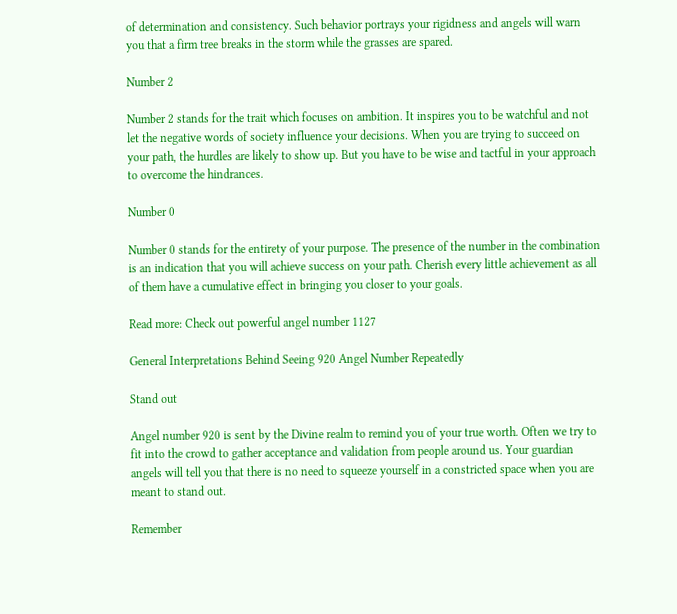of determination and consistency. Such behavior portrays your rigidness and angels will warn you that a firm tree breaks in the storm while the grasses are spared.

Number 2

Number 2 stands for the trait which focuses on ambition. It inspires you to be watchful and not let the negative words of society influence your decisions. When you are trying to succeed on your path, the hurdles are likely to show up. But you have to be wise and tactful in your approach to overcome the hindrances.

Number 0

Number 0 stands for the entirety of your purpose. The presence of the number in the combination is an indication that you will achieve success on your path. Cherish every little achievement as all of them have a cumulative effect in bringing you closer to your goals.

Read more: Check out powerful angel number 1127

General Interpretations Behind Seeing 920 Angel Number Repeatedly

Stand out

Angel number 920 is sent by the Divine realm to remind you of your true worth. Often we try to fit into the crowd to gather acceptance and validation from people around us. Your guardian angels will tell you that there is no need to squeeze yourself in a constricted space when you are meant to stand out.

Remember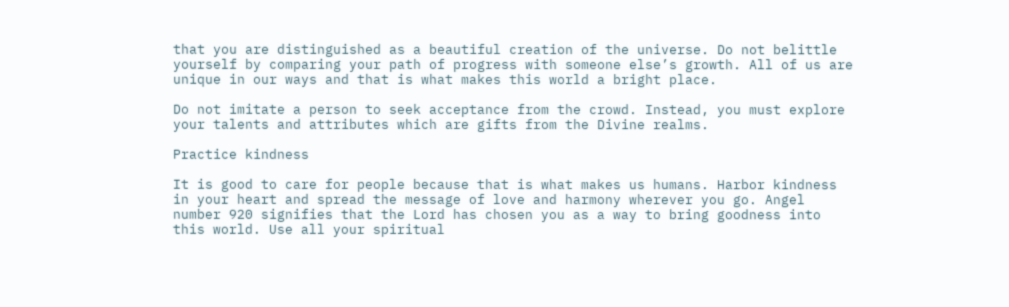that you are distinguished as a beautiful creation of the universe. Do not belittle yourself by comparing your path of progress with someone else’s growth. All of us are unique in our ways and that is what makes this world a bright place.

Do not imitate a person to seek acceptance from the crowd. Instead, you must explore your talents and attributes which are gifts from the Divine realms.

Practice kindness

It is good to care for people because that is what makes us humans. Harbor kindness in your heart and spread the message of love and harmony wherever you go. Angel number 920 signifies that the Lord has chosen you as a way to bring goodness into this world. Use all your spiritual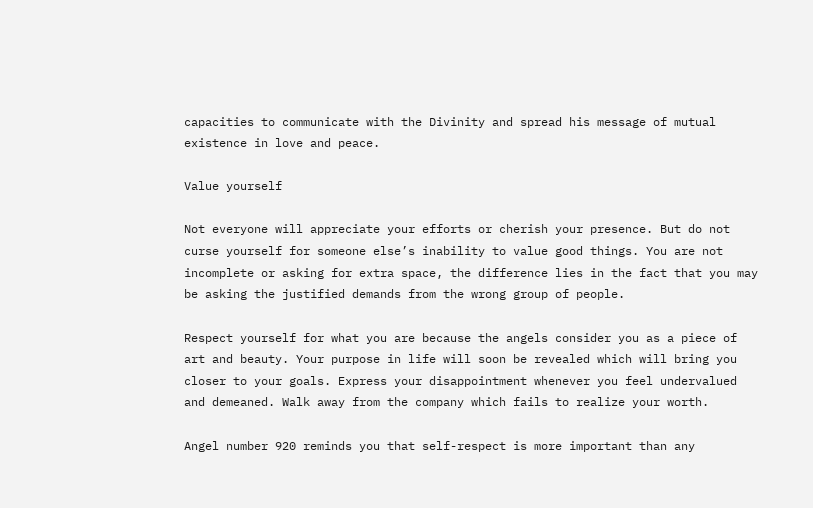capacities to communicate with the Divinity and spread his message of mutual existence in love and peace.

Value yourself

Not everyone will appreciate your efforts or cherish your presence. But do not curse yourself for someone else’s inability to value good things. You are not incomplete or asking for extra space, the difference lies in the fact that you may be asking the justified demands from the wrong group of people.

Respect yourself for what you are because the angels consider you as a piece of art and beauty. Your purpose in life will soon be revealed which will bring you closer to your goals. Express your disappointment whenever you feel undervalued and demeaned. Walk away from the company which fails to realize your worth.

Angel number 920 reminds you that self-respect is more important than any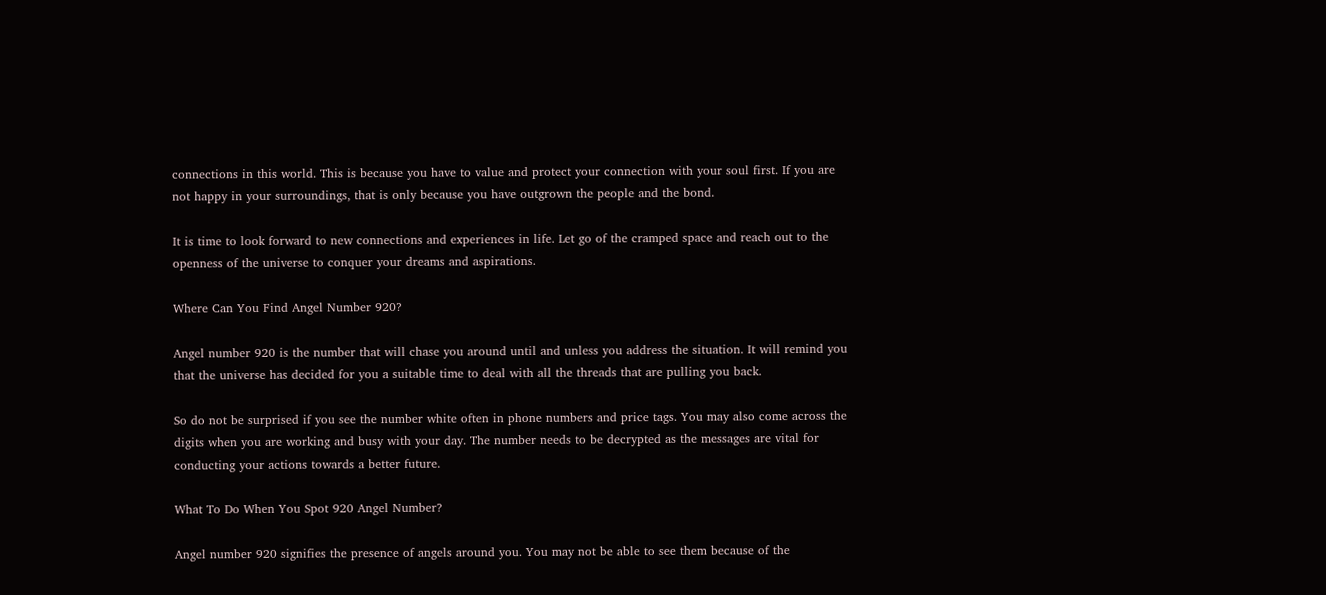connections in this world. This is because you have to value and protect your connection with your soul first. If you are not happy in your surroundings, that is only because you have outgrown the people and the bond.

It is time to look forward to new connections and experiences in life. Let go of the cramped space and reach out to the openness of the universe to conquer your dreams and aspirations.

Where Can You Find Angel Number 920?

Angel number 920 is the number that will chase you around until and unless you address the situation. It will remind you that the universe has decided for you a suitable time to deal with all the threads that are pulling you back.

So do not be surprised if you see the number white often in phone numbers and price tags. You may also come across the digits when you are working and busy with your day. The number needs to be decrypted as the messages are vital for conducting your actions towards a better future.

What To Do When You Spot 920 Angel Number?

Angel number 920 signifies the presence of angels around you. You may not be able to see them because of the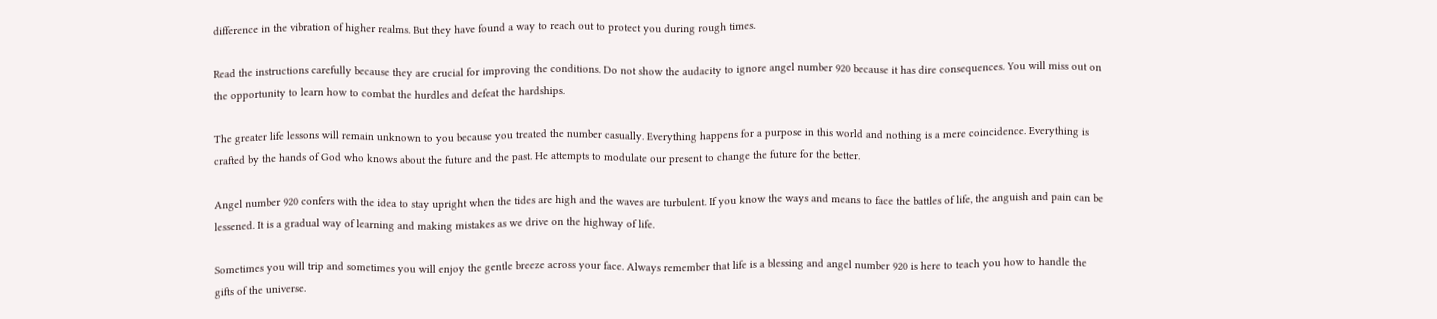difference in the vibration of higher realms. But they have found a way to reach out to protect you during rough times.

Read the instructions carefully because they are crucial for improving the conditions. Do not show the audacity to ignore angel number 920 because it has dire consequences. You will miss out on the opportunity to learn how to combat the hurdles and defeat the hardships.

The greater life lessons will remain unknown to you because you treated the number casually. Everything happens for a purpose in this world and nothing is a mere coincidence. Everything is crafted by the hands of God who knows about the future and the past. He attempts to modulate our present to change the future for the better.

Angel number 920 confers with the idea to stay upright when the tides are high and the waves are turbulent. If you know the ways and means to face the battles of life, the anguish and pain can be lessened. It is a gradual way of learning and making mistakes as we drive on the highway of life.

Sometimes you will trip and sometimes you will enjoy the gentle breeze across your face. Always remember that life is a blessing and angel number 920 is here to teach you how to handle the gifts of the universe.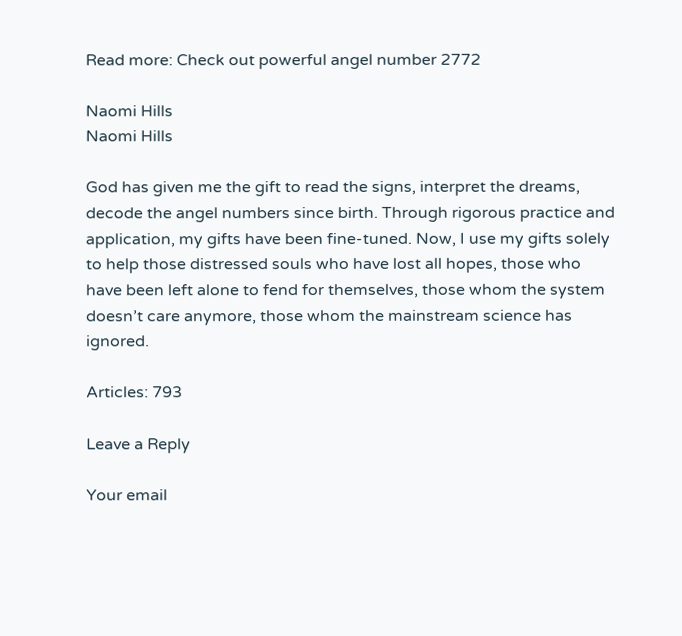Read more: Check out powerful angel number 2772

Naomi Hills
Naomi Hills

God has given me the gift to read the signs, interpret the dreams, decode the angel numbers since birth. Through rigorous practice and application, my gifts have been fine-tuned. Now, I use my gifts solely to help those distressed souls who have lost all hopes, those who have been left alone to fend for themselves, those whom the system doesn’t care anymore, those whom the mainstream science has ignored.

Articles: 793

Leave a Reply

Your email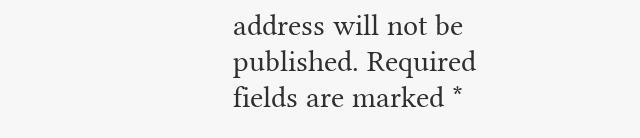address will not be published. Required fields are marked *